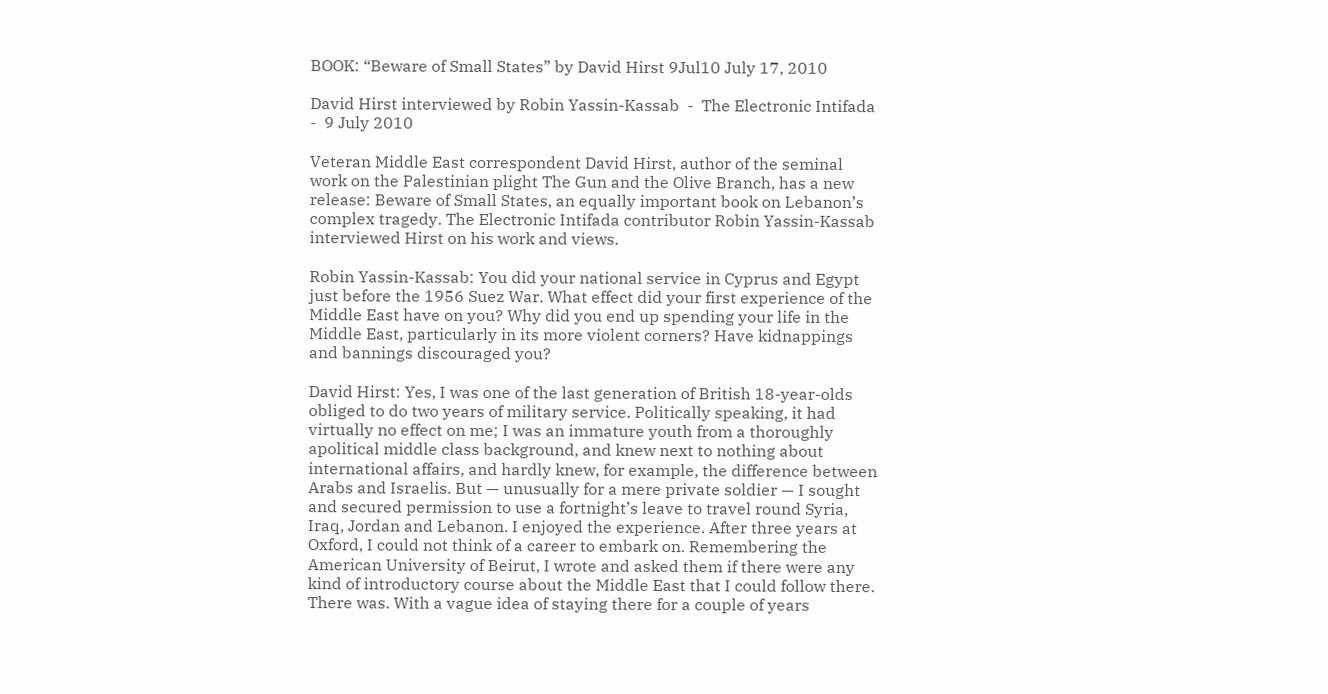BOOK: “Beware of Small States” by David Hirst 9Jul10 July 17, 2010

David Hirst interviewed by Robin Yassin-Kassab  -  The Electronic Intifada -  9 July 2010

Veteran Middle East correspondent David Hirst, author of the seminal work on the Palestinian plight The Gun and the Olive Branch, has a new release: Beware of Small States, an equally important book on Lebanon’s complex tragedy. The Electronic Intifada contributor Robin Yassin-Kassab interviewed Hirst on his work and views.

Robin Yassin-Kassab: You did your national service in Cyprus and Egypt just before the 1956 Suez War. What effect did your first experience of the Middle East have on you? Why did you end up spending your life in the Middle East, particularly in its more violent corners? Have kidnappings and bannings discouraged you?

David Hirst: Yes, I was one of the last generation of British 18-year-olds obliged to do two years of military service. Politically speaking, it had virtually no effect on me; I was an immature youth from a thoroughly apolitical middle class background, and knew next to nothing about international affairs, and hardly knew, for example, the difference between Arabs and Israelis. But — unusually for a mere private soldier — I sought and secured permission to use a fortnight’s leave to travel round Syria, Iraq, Jordan and Lebanon. I enjoyed the experience. After three years at Oxford, I could not think of a career to embark on. Remembering the American University of Beirut, I wrote and asked them if there were any kind of introductory course about the Middle East that I could follow there. There was. With a vague idea of staying there for a couple of years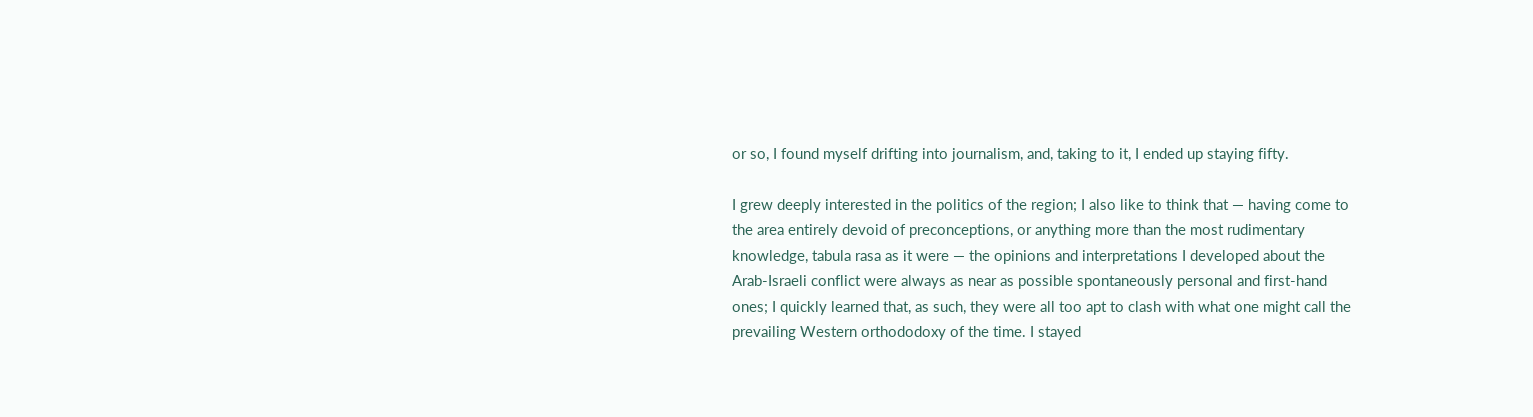or so, I found myself drifting into journalism, and, taking to it, I ended up staying fifty.

I grew deeply interested in the politics of the region; I also like to think that — having come to the area entirely devoid of preconceptions, or anything more than the most rudimentary knowledge, tabula rasa as it were — the opinions and interpretations I developed about the Arab-Israeli conflict were always as near as possible spontaneously personal and first-hand ones; I quickly learned that, as such, they were all too apt to clash with what one might call the prevailing Western orthododoxy of the time. I stayed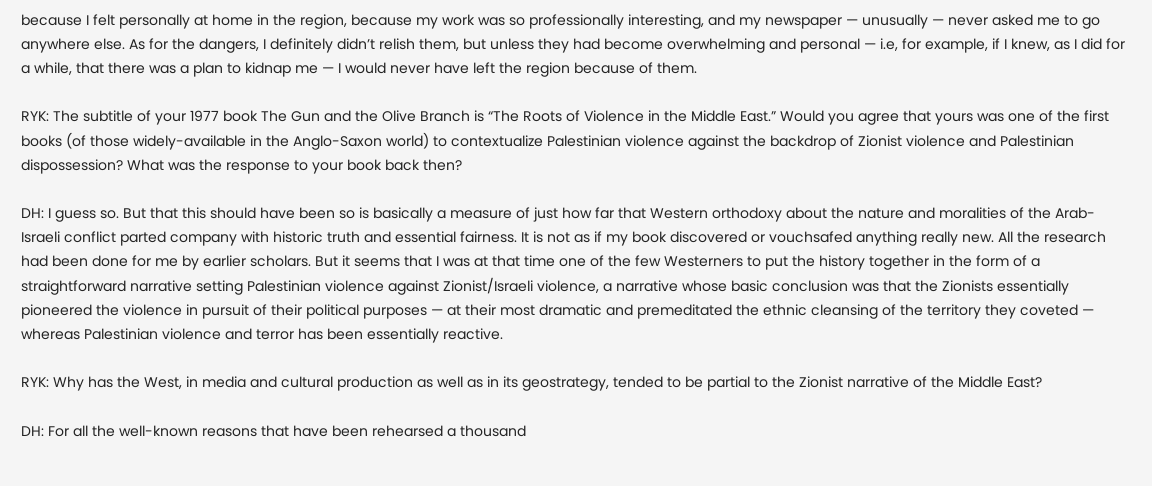because I felt personally at home in the region, because my work was so professionally interesting, and my newspaper — unusually — never asked me to go anywhere else. As for the dangers, I definitely didn’t relish them, but unless they had become overwhelming and personal — i.e, for example, if I knew, as I did for a while, that there was a plan to kidnap me — I would never have left the region because of them.

RYK: The subtitle of your 1977 book The Gun and the Olive Branch is “The Roots of Violence in the Middle East.” Would you agree that yours was one of the first books (of those widely-available in the Anglo-Saxon world) to contextualize Palestinian violence against the backdrop of Zionist violence and Palestinian dispossession? What was the response to your book back then?

DH: I guess so. But that this should have been so is basically a measure of just how far that Western orthodoxy about the nature and moralities of the Arab-Israeli conflict parted company with historic truth and essential fairness. It is not as if my book discovered or vouchsafed anything really new. All the research had been done for me by earlier scholars. But it seems that I was at that time one of the few Westerners to put the history together in the form of a straightforward narrative setting Palestinian violence against Zionist/Israeli violence, a narrative whose basic conclusion was that the Zionists essentially pioneered the violence in pursuit of their political purposes — at their most dramatic and premeditated the ethnic cleansing of the territory they coveted — whereas Palestinian violence and terror has been essentially reactive.

RYK: Why has the West, in media and cultural production as well as in its geostrategy, tended to be partial to the Zionist narrative of the Middle East?

DH: For all the well-known reasons that have been rehearsed a thousand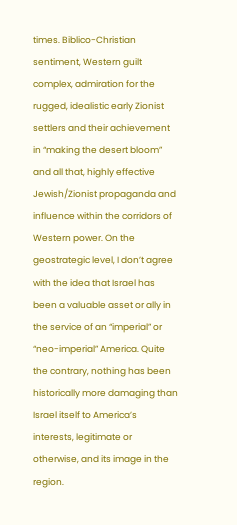times. Biblico-Christian sentiment, Western guilt complex, admiration for the rugged, idealistic early Zionist settlers and their achievement in “making the desert bloom” and all that, highly effective Jewish/Zionist propaganda and influence within the corridors of Western power. On the geostrategic level, I don’t agree with the idea that Israel has been a valuable asset or ally in the service of an “imperial” or “neo-imperial” America. Quite the contrary, nothing has been historically more damaging than Israel itself to America’s interests, legitimate or otherwise, and its image in the region.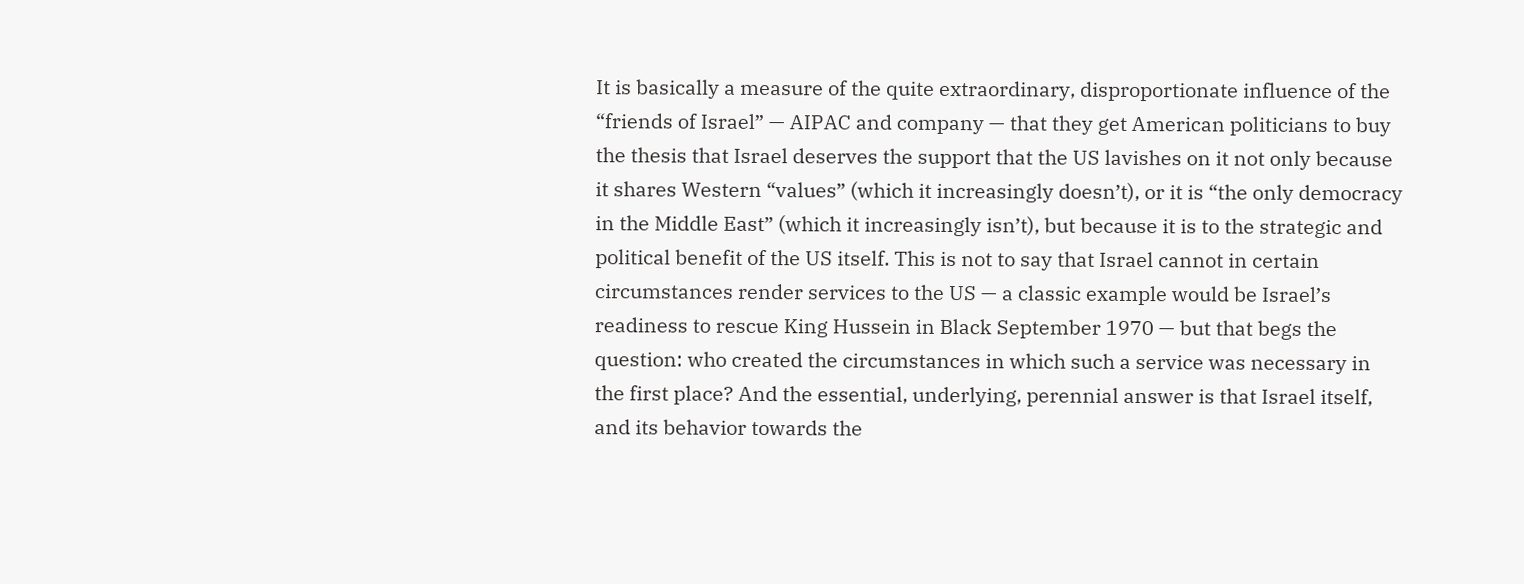It is basically a measure of the quite extraordinary, disproportionate influence of the “friends of Israel” — AIPAC and company — that they get American politicians to buy the thesis that Israel deserves the support that the US lavishes on it not only because it shares Western “values” (which it increasingly doesn’t), or it is “the only democracy in the Middle East” (which it increasingly isn’t), but because it is to the strategic and political benefit of the US itself. This is not to say that Israel cannot in certain circumstances render services to the US — a classic example would be Israel’s readiness to rescue King Hussein in Black September 1970 — but that begs the question: who created the circumstances in which such a service was necessary in the first place? And the essential, underlying, perennial answer is that Israel itself, and its behavior towards the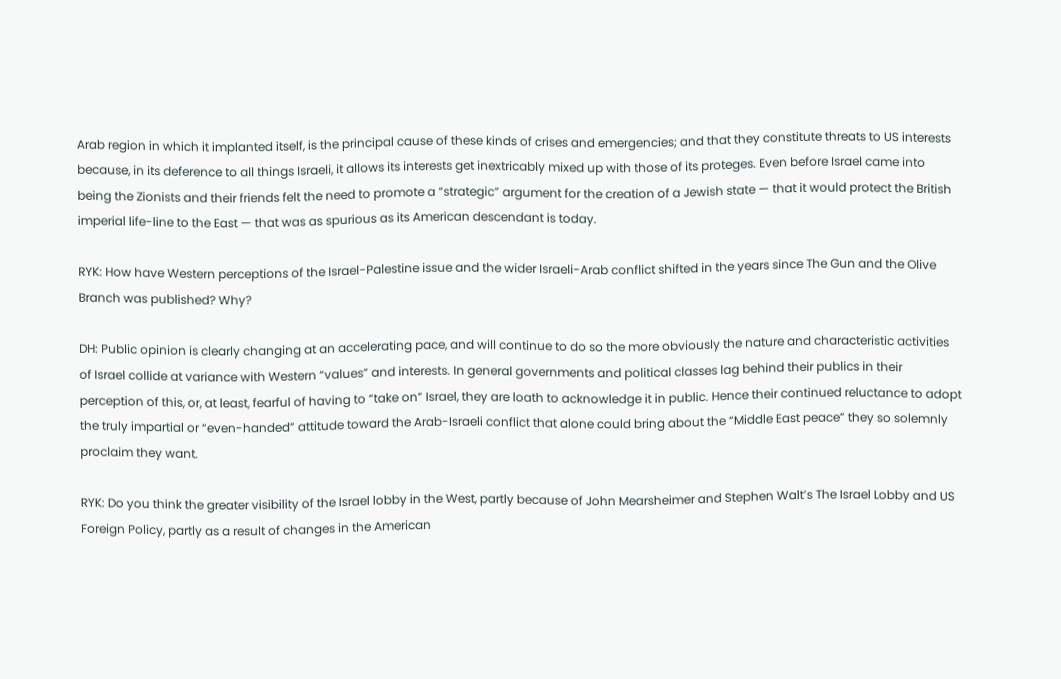Arab region in which it implanted itself, is the principal cause of these kinds of crises and emergencies; and that they constitute threats to US interests because, in its deference to all things Israeli, it allows its interests get inextricably mixed up with those of its proteges. Even before Israel came into being the Zionists and their friends felt the need to promote a “strategic” argument for the creation of a Jewish state — that it would protect the British imperial life-line to the East — that was as spurious as its American descendant is today.

RYK: How have Western perceptions of the Israel-Palestine issue and the wider Israeli-Arab conflict shifted in the years since The Gun and the Olive Branch was published? Why?

DH: Public opinion is clearly changing at an accelerating pace, and will continue to do so the more obviously the nature and characteristic activities of Israel collide at variance with Western “values” and interests. In general governments and political classes lag behind their publics in their perception of this, or, at least, fearful of having to “take on” Israel, they are loath to acknowledge it in public. Hence their continued reluctance to adopt the truly impartial or “even-handed” attitude toward the Arab-Israeli conflict that alone could bring about the “Middle East peace” they so solemnly proclaim they want.

RYK: Do you think the greater visibility of the Israel lobby in the West, partly because of John Mearsheimer and Stephen Walt’s The Israel Lobby and US Foreign Policy, partly as a result of changes in the American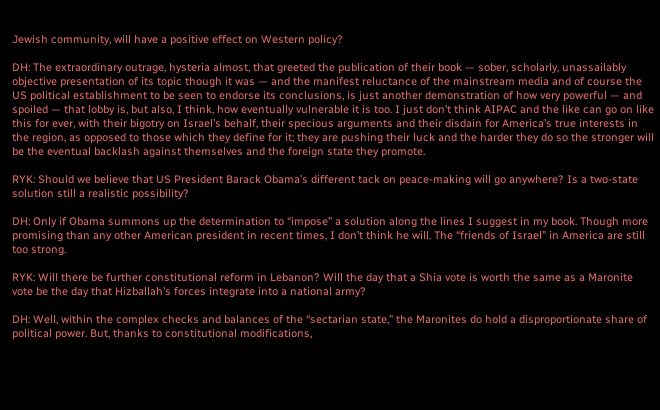Jewish community, will have a positive effect on Western policy?

DH: The extraordinary outrage, hysteria almost, that greeted the publication of their book — sober, scholarly, unassailably objective presentation of its topic though it was — and the manifest reluctance of the mainstream media and of course the US political establishment to be seen to endorse its conclusions, is just another demonstration of how very powerful — and spoiled — that lobby is, but also, I think, how eventually vulnerable it is too. I just don’t think AIPAC and the like can go on like this for ever, with their bigotry on Israel’s behalf, their specious arguments and their disdain for America’s true interests in the region, as opposed to those which they define for it; they are pushing their luck and the harder they do so the stronger will be the eventual backlash against themselves and the foreign state they promote.

RYK: Should we believe that US President Barack Obama’s different tack on peace-making will go anywhere? Is a two-state solution still a realistic possibility?

DH: Only if Obama summons up the determination to “impose” a solution along the lines I suggest in my book. Though more promising than any other American president in recent times, I don’t think he will. The “friends of Israel” in America are still too strong.

RYK: Will there be further constitutional reform in Lebanon? Will the day that a Shia vote is worth the same as a Maronite vote be the day that Hizballah’s forces integrate into a national army?

DH: Well, within the complex checks and balances of the “sectarian state,” the Maronites do hold a disproportionate share of political power. But, thanks to constitutional modifications,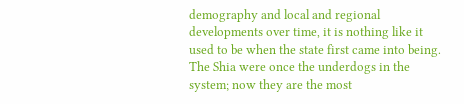demography and local and regional developments over time, it is nothing like it used to be when the state first came into being. The Shia were once the underdogs in the system; now they are the most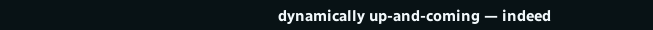dynamically up-and-coming — indeed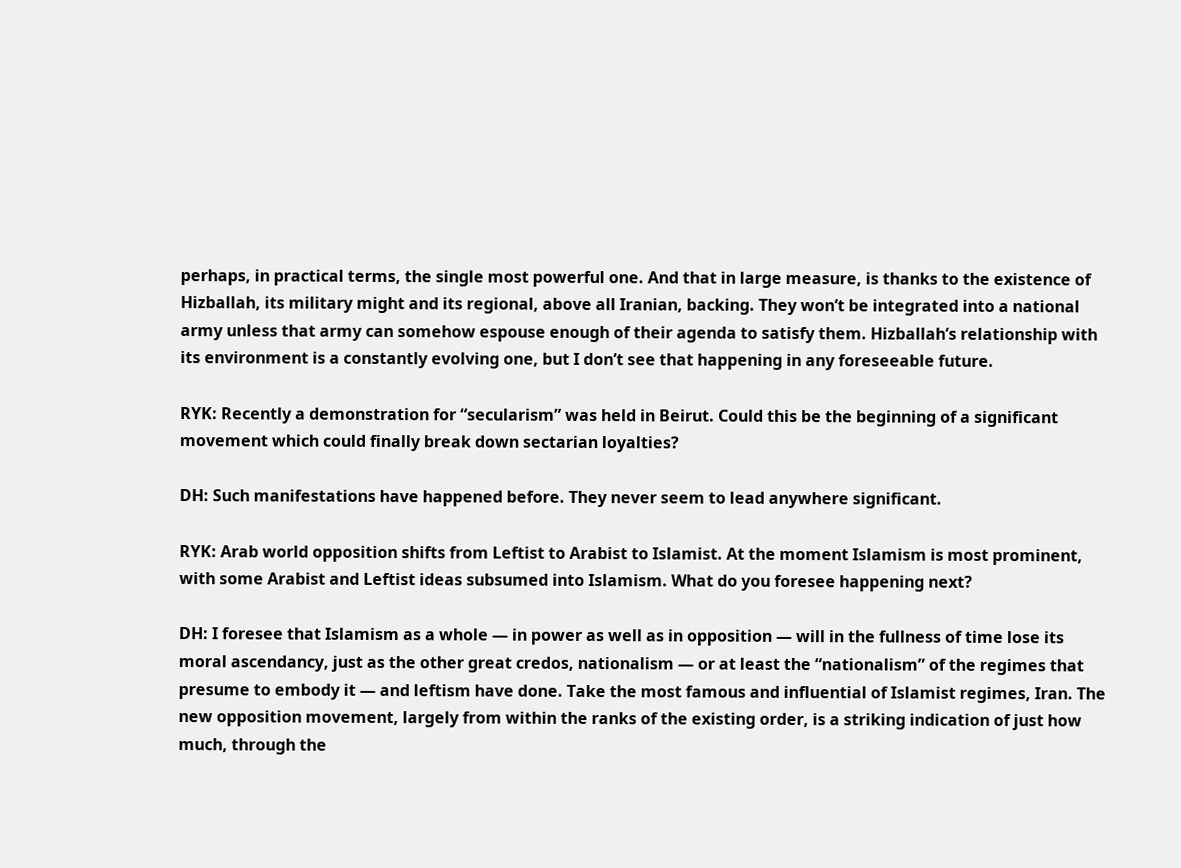perhaps, in practical terms, the single most powerful one. And that in large measure, is thanks to the existence of Hizballah, its military might and its regional, above all Iranian, backing. They won’t be integrated into a national army unless that army can somehow espouse enough of their agenda to satisfy them. Hizballah’s relationship with its environment is a constantly evolving one, but I don’t see that happening in any foreseeable future.

RYK: Recently a demonstration for “secularism” was held in Beirut. Could this be the beginning of a significant movement which could finally break down sectarian loyalties?

DH: Such manifestations have happened before. They never seem to lead anywhere significant.

RYK: Arab world opposition shifts from Leftist to Arabist to Islamist. At the moment Islamism is most prominent, with some Arabist and Leftist ideas subsumed into Islamism. What do you foresee happening next?

DH: I foresee that Islamism as a whole — in power as well as in opposition — will in the fullness of time lose its moral ascendancy, just as the other great credos, nationalism — or at least the “nationalism” of the regimes that presume to embody it — and leftism have done. Take the most famous and influential of Islamist regimes, Iran. The new opposition movement, largely from within the ranks of the existing order, is a striking indication of just how much, through the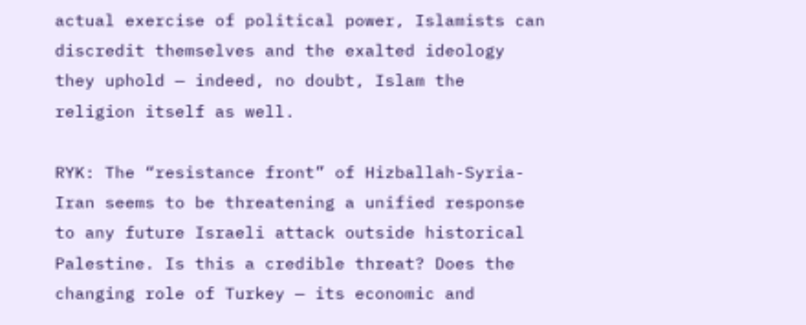actual exercise of political power, Islamists can discredit themselves and the exalted ideology they uphold — indeed, no doubt, Islam the religion itself as well.

RYK: The “resistance front” of Hizballah-Syria-Iran seems to be threatening a unified response to any future Israeli attack outside historical Palestine. Is this a credible threat? Does the changing role of Turkey — its economic and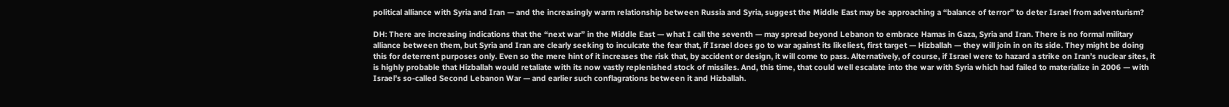political alliance with Syria and Iran — and the increasingly warm relationship between Russia and Syria, suggest the Middle East may be approaching a “balance of terror” to deter Israel from adventurism?

DH: There are increasing indications that the “next war” in the Middle East — what I call the seventh — may spread beyond Lebanon to embrace Hamas in Gaza, Syria and Iran. There is no formal military alliance between them, but Syria and Iran are clearly seeking to inculcate the fear that, if Israel does go to war against its likeliest, first target — Hizballah — they will join in on its side. They might be doing this for deterrent purposes only. Even so the mere hint of it increases the risk that, by accident or design, it will come to pass. Alternatively, of course, if Israel were to hazard a strike on Iran’s nuclear sites, it is highly probable that Hizballah would retaliate with its now vastly replenished stock of missiles. And, this time, that could well escalate into the war with Syria which had failed to materialize in 2006 — with Israel’s so-called Second Lebanon War — and earlier such conflagrations between it and Hizballah.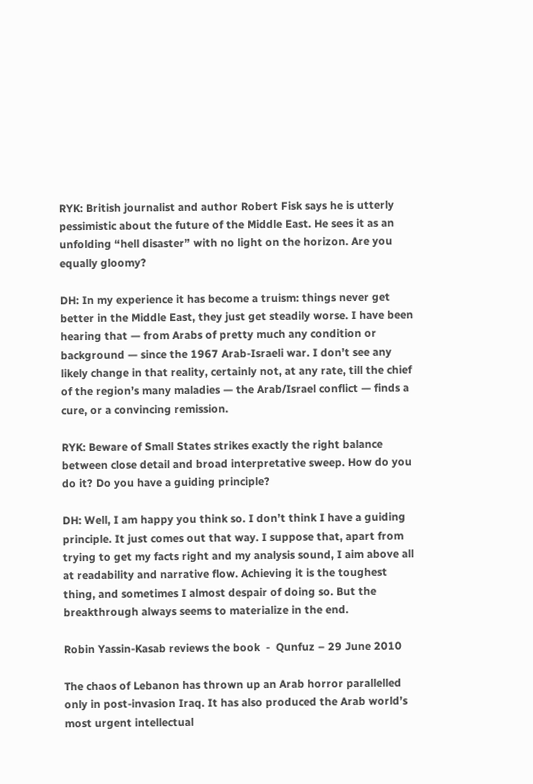RYK: British journalist and author Robert Fisk says he is utterly pessimistic about the future of the Middle East. He sees it as an unfolding “hell disaster” with no light on the horizon. Are you equally gloomy?

DH: In my experience it has become a truism: things never get better in the Middle East, they just get steadily worse. I have been hearing that — from Arabs of pretty much any condition or background — since the 1967 Arab-Israeli war. I don’t see any likely change in that reality, certainly not, at any rate, till the chief of the region’s many maladies — the Arab/Israel conflict — finds a cure, or a convincing remission.

RYK: Beware of Small States strikes exactly the right balance between close detail and broad interpretative sweep. How do you do it? Do you have a guiding principle?

DH: Well, I am happy you think so. I don’t think I have a guiding principle. It just comes out that way. I suppose that, apart from trying to get my facts right and my analysis sound, I aim above all at readability and narrative flow. Achieving it is the toughest thing, and sometimes I almost despair of doing so. But the breakthrough always seems to materialize in the end.

Robin Yassin-Kasab reviews the book  -  Qunfuz – 29 June 2010

The chaos of Lebanon has thrown up an Arab horror parallelled only in post-invasion Iraq. It has also produced the Arab world’s most urgent intellectual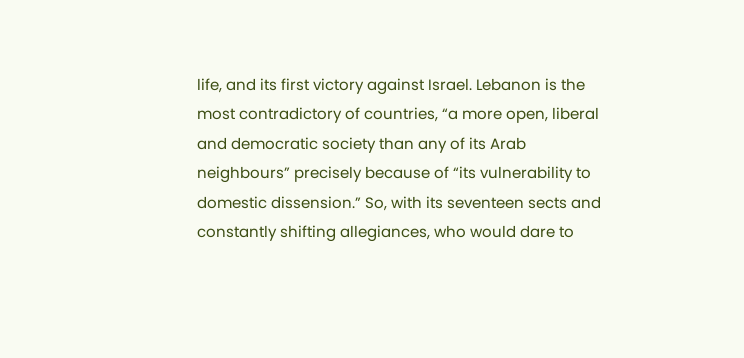life, and its first victory against Israel. Lebanon is the most contradictory of countries, “a more open, liberal and democratic society than any of its Arab neighbours” precisely because of “its vulnerability to domestic dissension.” So, with its seventeen sects and constantly shifting allegiances, who would dare to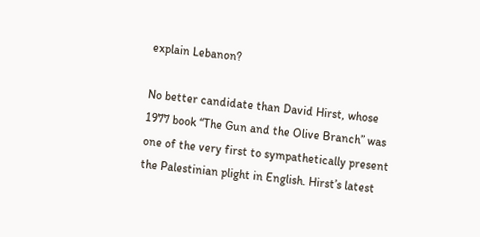explain Lebanon?

No better candidate than David Hirst, whose 1977 book “The Gun and the Olive Branch” was one of the very first to sympathetically present the Palestinian plight in English. Hirst’s latest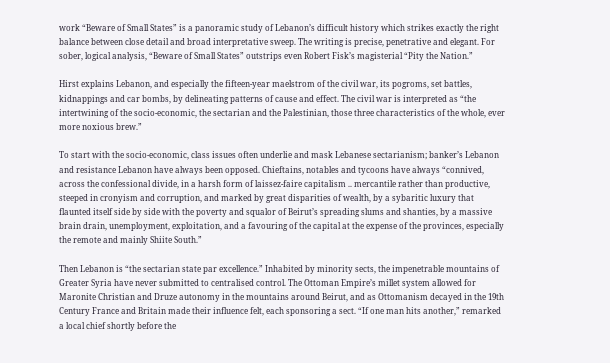work “Beware of Small States” is a panoramic study of Lebanon’s difficult history which strikes exactly the right balance between close detail and broad interpretative sweep. The writing is precise, penetrative and elegant. For sober, logical analysis, “Beware of Small States” outstrips even Robert Fisk’s magisterial “Pity the Nation.”

Hirst explains Lebanon, and especially the fifteen-year maelstrom of the civil war, its pogroms, set battles, kidnappings and car bombs, by delineating patterns of cause and effect. The civil war is interpreted as “the intertwining of the socio-economic, the sectarian and the Palestinian, those three characteristics of the whole, ever more noxious brew.”

To start with the socio-economic, class issues often underlie and mask Lebanese sectarianism; banker’s Lebanon and resistance Lebanon have always been opposed. Chieftains, notables and tycoons have always “connived, across the confessional divide, in a harsh form of laissez-faire capitalism .. mercantile rather than productive, steeped in cronyism and corruption, and marked by great disparities of wealth, by a sybaritic luxury that flaunted itself side by side with the poverty and squalor of Beirut’s spreading slums and shanties, by a massive brain drain, unemployment, exploitation, and a favouring of the capital at the expense of the provinces, especially the remote and mainly Shiite South.”

Then Lebanon is “the sectarian state par excellence.” Inhabited by minority sects, the impenetrable mountains of Greater Syria have never submitted to centralised control. The Ottoman Empire’s millet system allowed for Maronite Christian and Druze autonomy in the mountains around Beirut, and as Ottomanism decayed in the 19th Century France and Britain made their influence felt, each sponsoring a sect. “If one man hits another,” remarked a local chief shortly before the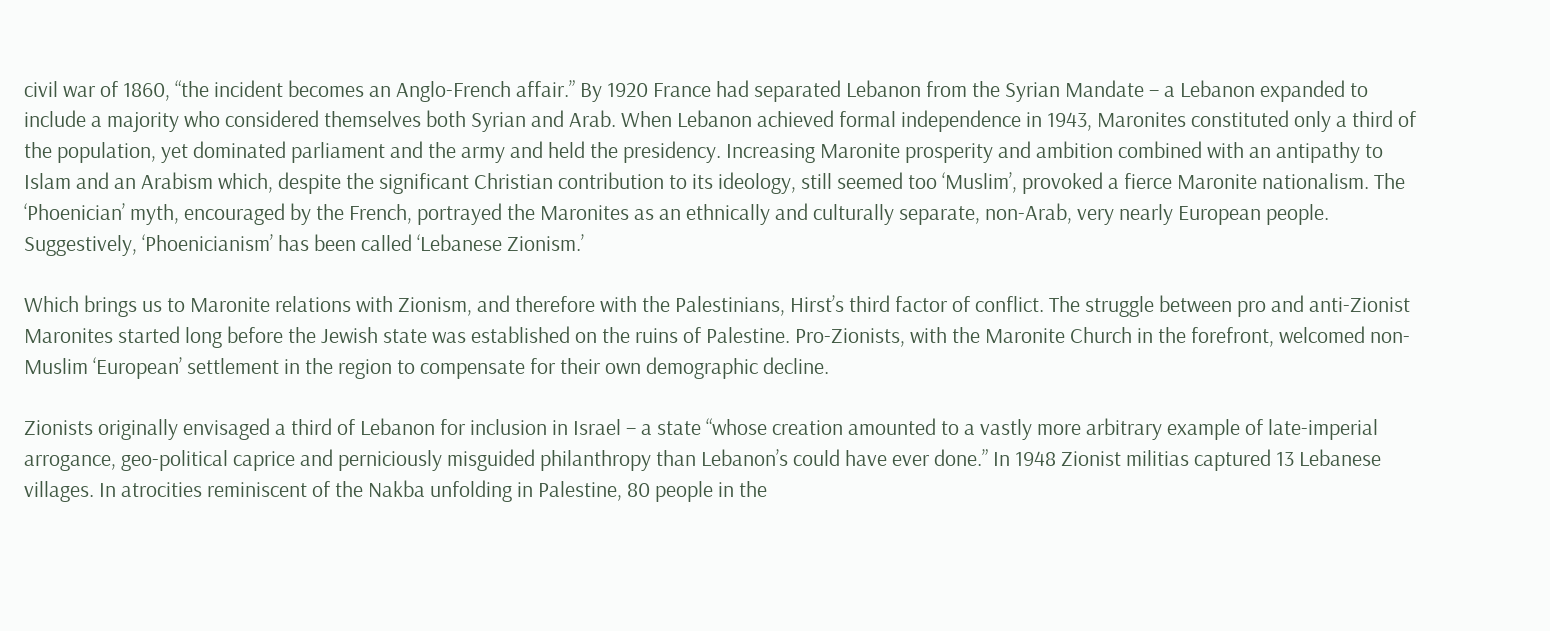civil war of 1860, “the incident becomes an Anglo-French affair.” By 1920 France had separated Lebanon from the Syrian Mandate – a Lebanon expanded to include a majority who considered themselves both Syrian and Arab. When Lebanon achieved formal independence in 1943, Maronites constituted only a third of the population, yet dominated parliament and the army and held the presidency. Increasing Maronite prosperity and ambition combined with an antipathy to Islam and an Arabism which, despite the significant Christian contribution to its ideology, still seemed too ‘Muslim’, provoked a fierce Maronite nationalism. The ‘Phoenician’ myth, encouraged by the French, portrayed the Maronites as an ethnically and culturally separate, non-Arab, very nearly European people. Suggestively, ‘Phoenicianism’ has been called ‘Lebanese Zionism.’

Which brings us to Maronite relations with Zionism, and therefore with the Palestinians, Hirst’s third factor of conflict. The struggle between pro and anti-Zionist Maronites started long before the Jewish state was established on the ruins of Palestine. Pro-Zionists, with the Maronite Church in the forefront, welcomed non-Muslim ‘European’ settlement in the region to compensate for their own demographic decline.

Zionists originally envisaged a third of Lebanon for inclusion in Israel – a state “whose creation amounted to a vastly more arbitrary example of late-imperial arrogance, geo-political caprice and perniciously misguided philanthropy than Lebanon’s could have ever done.” In 1948 Zionist militias captured 13 Lebanese villages. In atrocities reminiscent of the Nakba unfolding in Palestine, 80 people in the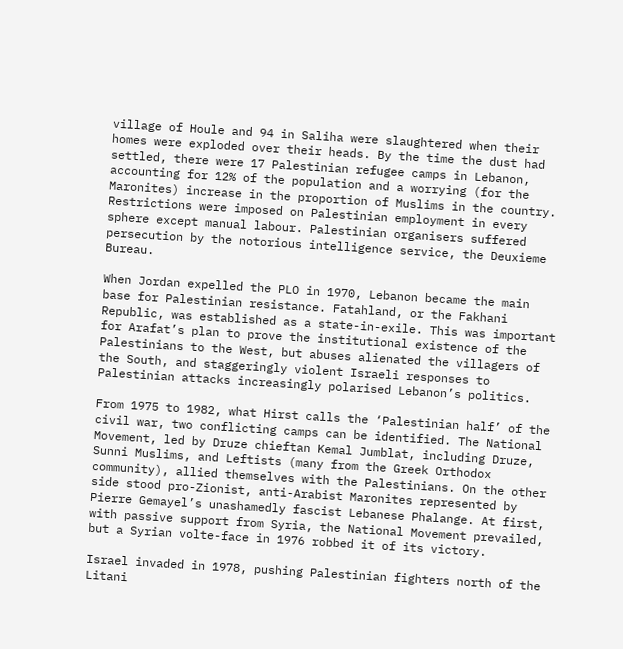village of Houle and 94 in Saliha were slaughtered when their homes were exploded over their heads. By the time the dust had settled, there were 17 Palestinian refugee camps in Lebanon, accounting for 12% of the population and a worrying (for the Maronites) increase in the proportion of Muslims in the country. Restrictions were imposed on Palestinian employment in every sphere except manual labour. Palestinian organisers suffered persecution by the notorious intelligence service, the Deuxieme Bureau.

When Jordan expelled the PLO in 1970, Lebanon became the main base for Palestinian resistance. Fatahland, or the Fakhani Republic, was established as a state-in-exile. This was important for Arafat’s plan to prove the institutional existence of the Palestinians to the West, but abuses alienated the villagers of the South, and staggeringly violent Israeli responses to Palestinian attacks increasingly polarised Lebanon’s politics.

From 1975 to 1982, what Hirst calls the ‘Palestinian half’ of the civil war, two conflicting camps can be identified. The National Movement, led by Druze chieftan Kemal Jumblat, including Druze, Sunni Muslims, and Leftists (many from the Greek Orthodox community), allied themselves with the Palestinians. On the other side stood pro-Zionist, anti-Arabist Maronites represented by Pierre Gemayel’s unashamedly fascist Lebanese Phalange. At first, with passive support from Syria, the National Movement prevailed, but a Syrian volte-face in 1976 robbed it of its victory.

Israel invaded in 1978, pushing Palestinian fighters north of the Litani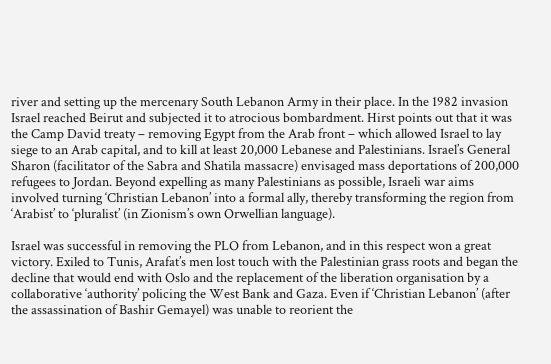river and setting up the mercenary South Lebanon Army in their place. In the 1982 invasion Israel reached Beirut and subjected it to atrocious bombardment. Hirst points out that it was the Camp David treaty – removing Egypt from the Arab front – which allowed Israel to lay siege to an Arab capital, and to kill at least 20,000 Lebanese and Palestinians. Israel’s General Sharon (facilitator of the Sabra and Shatila massacre) envisaged mass deportations of 200,000 refugees to Jordan. Beyond expelling as many Palestinians as possible, Israeli war aims involved turning ‘Christian Lebanon’ into a formal ally, thereby transforming the region from ‘Arabist’ to ‘pluralist’ (in Zionism’s own Orwellian language).

Israel was successful in removing the PLO from Lebanon, and in this respect won a great victory. Exiled to Tunis, Arafat’s men lost touch with the Palestinian grass roots and began the decline that would end with Oslo and the replacement of the liberation organisation by a collaborative ‘authority’ policing the West Bank and Gaza. Even if ‘Christian Lebanon’ (after the assassination of Bashir Gemayel) was unable to reorient the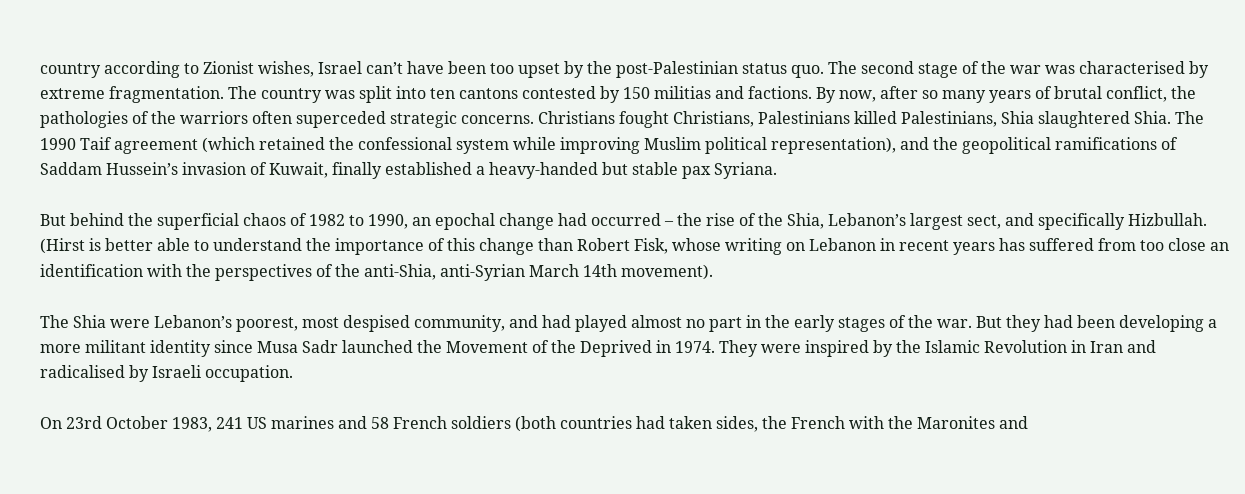country according to Zionist wishes, Israel can’t have been too upset by the post-Palestinian status quo. The second stage of the war was characterised by extreme fragmentation. The country was split into ten cantons contested by 150 militias and factions. By now, after so many years of brutal conflict, the pathologies of the warriors often superceded strategic concerns. Christians fought Christians, Palestinians killed Palestinians, Shia slaughtered Shia. The 1990 Taif agreement (which retained the confessional system while improving Muslim political representation), and the geopolitical ramifications of Saddam Hussein’s invasion of Kuwait, finally established a heavy-handed but stable pax Syriana.

But behind the superficial chaos of 1982 to 1990, an epochal change had occurred – the rise of the Shia, Lebanon’s largest sect, and specifically Hizbullah. (Hirst is better able to understand the importance of this change than Robert Fisk, whose writing on Lebanon in recent years has suffered from too close an identification with the perspectives of the anti-Shia, anti-Syrian March 14th movement).

The Shia were Lebanon’s poorest, most despised community, and had played almost no part in the early stages of the war. But they had been developing a more militant identity since Musa Sadr launched the Movement of the Deprived in 1974. They were inspired by the Islamic Revolution in Iran and radicalised by Israeli occupation.

On 23rd October 1983, 241 US marines and 58 French soldiers (both countries had taken sides, the French with the Maronites and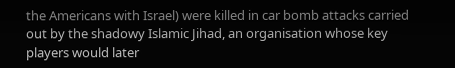the Americans with Israel) were killed in car bomb attacks carried out by the shadowy Islamic Jihad, an organisation whose key players would later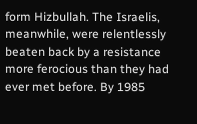form Hizbullah. The Israelis, meanwhile, were relentlessly beaten back by a resistance more ferocious than they had ever met before. By 1985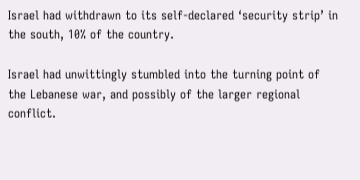Israel had withdrawn to its self-declared ‘security strip’ in the south, 10% of the country.

Israel had unwittingly stumbled into the turning point of the Lebanese war, and possibly of the larger regional conflict.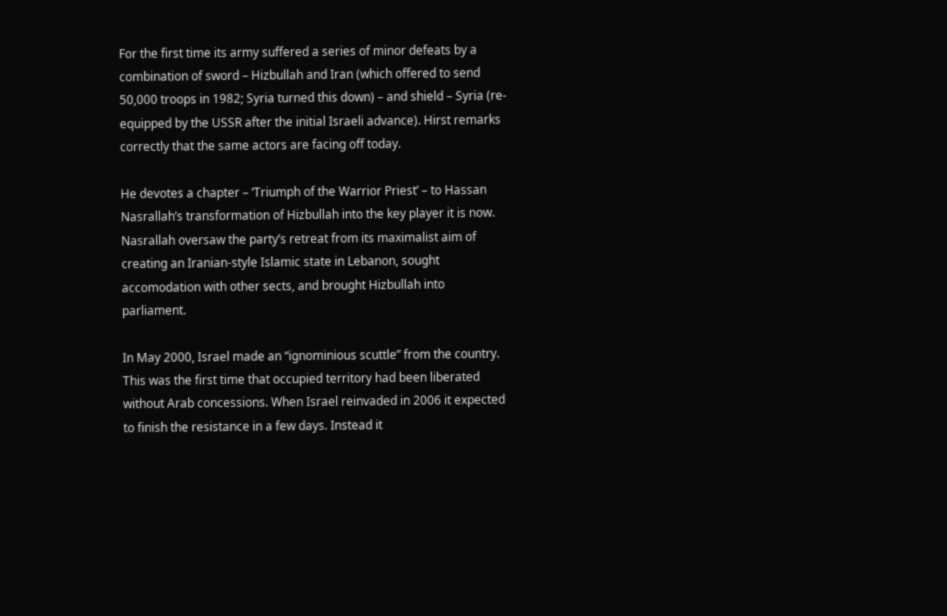For the first time its army suffered a series of minor defeats by a combination of sword – Hizbullah and Iran (which offered to send 50,000 troops in 1982; Syria turned this down) – and shield – Syria (re-equipped by the USSR after the initial Israeli advance). Hirst remarks correctly that the same actors are facing off today.

He devotes a chapter – ‘Triumph of the Warrior Priest’ – to Hassan Nasrallah’s transformation of Hizbullah into the key player it is now. Nasrallah oversaw the party’s retreat from its maximalist aim of creating an Iranian-style Islamic state in Lebanon, sought accomodation with other sects, and brought Hizbullah into parliament.

In May 2000, Israel made an “ignominious scuttle” from the country. This was the first time that occupied territory had been liberated without Arab concessions. When Israel reinvaded in 2006 it expected to finish the resistance in a few days. Instead it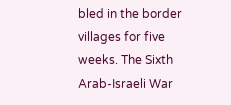bled in the border villages for five weeks. The Sixth Arab-Israeli War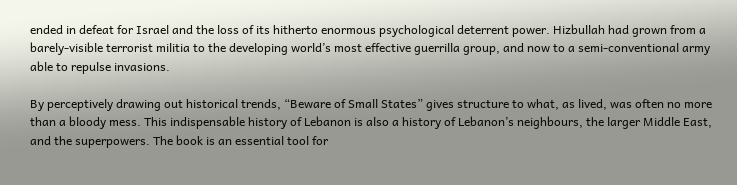ended in defeat for Israel and the loss of its hitherto enormous psychological deterrent power. Hizbullah had grown from a barely-visible terrorist militia to the developing world’s most effective guerrilla group, and now to a semi-conventional army able to repulse invasions.

By perceptively drawing out historical trends, “Beware of Small States” gives structure to what, as lived, was often no more than a bloody mess. This indispensable history of Lebanon is also a history of Lebanon’s neighbours, the larger Middle East, and the superpowers. The book is an essential tool for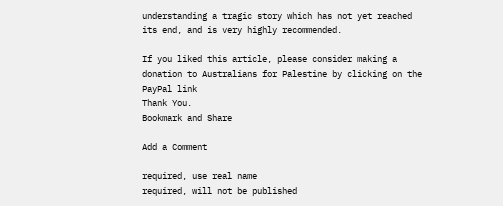understanding a tragic story which has not yet reached its end, and is very highly recommended.

If you liked this article, please consider making a donation to Australians for Palestine by clicking on the PayPal link
Thank You.
Bookmark and Share

Add a Comment

required, use real name
required, will not be published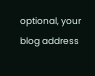optional, your blog address